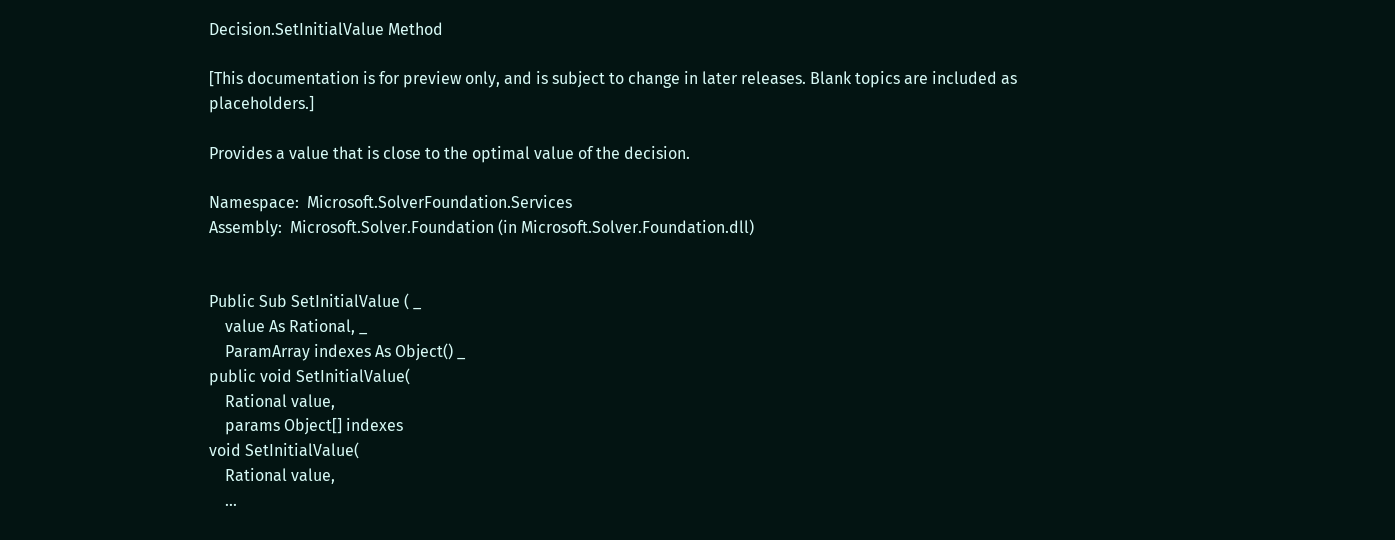Decision.SetInitialValue Method

[This documentation is for preview only, and is subject to change in later releases. Blank topics are included as placeholders.]

Provides a value that is close to the optimal value of the decision.

Namespace:  Microsoft.SolverFoundation.Services
Assembly:  Microsoft.Solver.Foundation (in Microsoft.Solver.Foundation.dll)


Public Sub SetInitialValue ( _
    value As Rational, _
    ParamArray indexes As Object() _
public void SetInitialValue(
    Rational value,
    params Object[] indexes
void SetInitialValue(
    Rational value,
    ...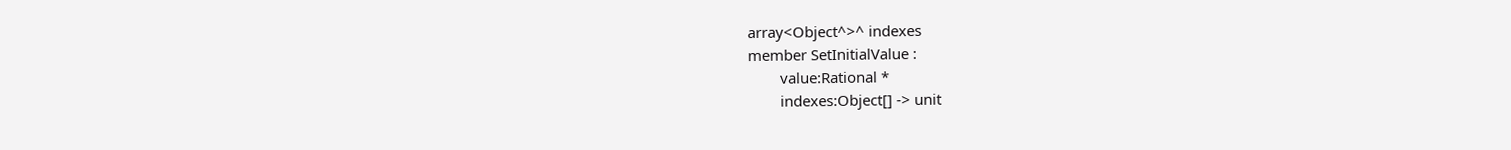array<Object^>^ indexes
member SetInitialValue :
        value:Rational *
        indexes:Object[] -> unit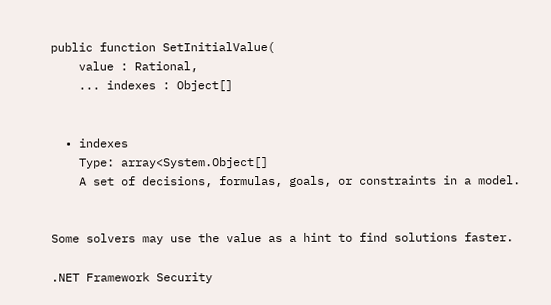public function SetInitialValue(
    value : Rational,
    ... indexes : Object[]


  • indexes
    Type: array<System.Object[]
    A set of decisions, formulas, goals, or constraints in a model.


Some solvers may use the value as a hint to find solutions faster.

.NET Framework Security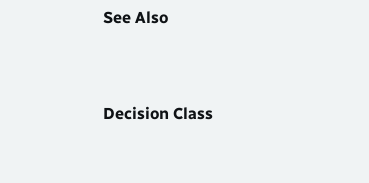See Also


Decision Class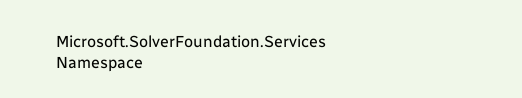Microsoft.SolverFoundation.Services Namespace